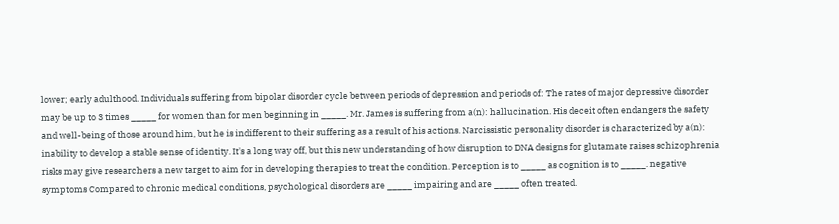lower; early adulthood. Individuals suffering from bipolar disorder cycle between periods of depression and periods of: The rates of major depressive disorder may be up to 3 times _____ for women than for men beginning in _____. Mr. James is suffering from a(n): hallucination. His deceit often endangers the safety and well-being of those around him, but he is indifferent to their suffering as a result of his actions. Narcissistic personality disorder is characterized by a(n): inability to develop a stable sense of identity. It's a long way off, but this new understanding of how disruption to DNA designs for glutamate raises schizophrenia risks may give researchers a new target to aim for in developing therapies to treat the condition. Perception is to _____ as cognition is to _____. negative symptoms Compared to chronic medical conditions, psychological disorders are _____ impairing and are _____ often treated.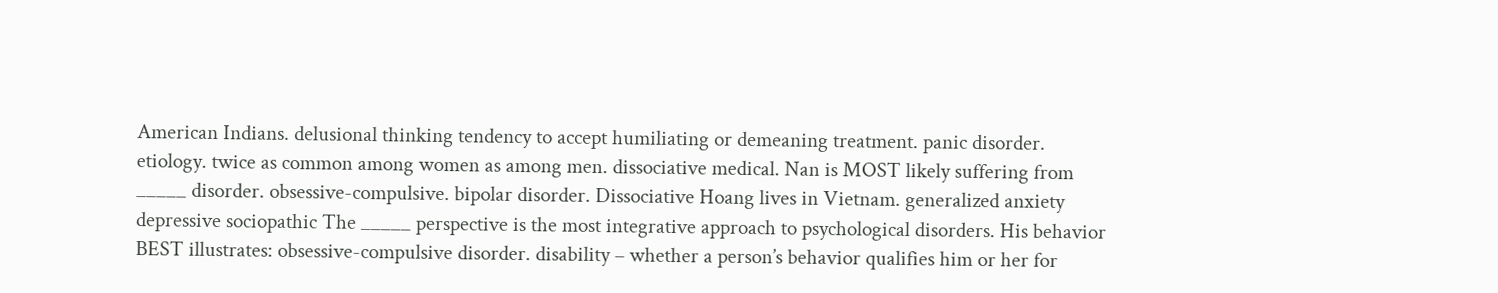American Indians. delusional thinking tendency to accept humiliating or demeaning treatment. panic disorder. etiology. twice as common among women as among men. dissociative medical. Nan is MOST likely suffering from _____ disorder. obsessive-compulsive. bipolar disorder. Dissociative Hoang lives in Vietnam. generalized anxiety depressive sociopathic The _____ perspective is the most integrative approach to psychological disorders. His behavior BEST illustrates: obsessive-compulsive disorder. disability – whether a person’s behavior qualifies him or her for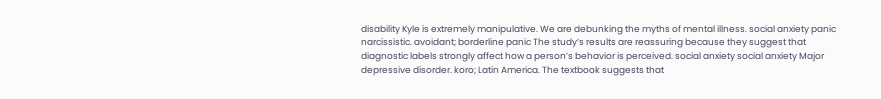disability Kyle is extremely manipulative. We are debunking the myths of mental illness. social anxiety panic narcissistic. avoidant; borderline panic The study’s results are reassuring because they suggest that diagnostic labels strongly affect how a person’s behavior is perceived. social anxiety social anxiety Major depressive disorder. koro; Latin America. The textbook suggests that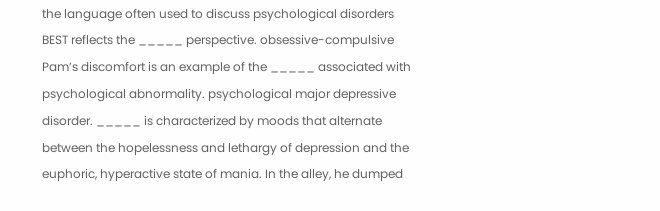the language often used to discuss psychological disorders BEST reflects the _____ perspective. obsessive-compulsive Pam’s discomfort is an example of the _____ associated with psychological abnormality. psychological major depressive disorder. _____ is characterized by moods that alternate between the hopelessness and lethargy of depression and the euphoric, hyperactive state of mania. In the alley, he dumped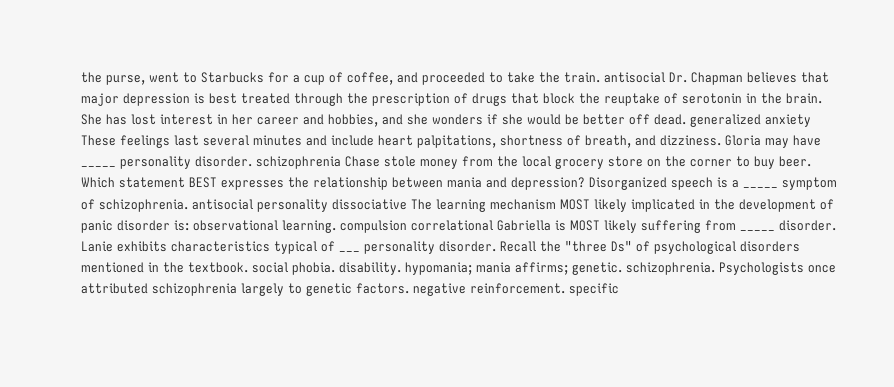the purse, went to Starbucks for a cup of coffee, and proceeded to take the train. antisocial Dr. Chapman believes that major depression is best treated through the prescription of drugs that block the reuptake of serotonin in the brain. She has lost interest in her career and hobbies, and she wonders if she would be better off dead. generalized anxiety These feelings last several minutes and include heart palpitations, shortness of breath, and dizziness. Gloria may have _____ personality disorder. schizophrenia Chase stole money from the local grocery store on the corner to buy beer. Which statement BEST expresses the relationship between mania and depression? Disorganized speech is a _____ symptom of schizophrenia. antisocial personality dissociative The learning mechanism MOST likely implicated in the development of panic disorder is: observational learning. compulsion correlational Gabriella is MOST likely suffering from _____ disorder. Lanie exhibits characteristics typical of ___ personality disorder. Recall the "three Ds" of psychological disorders mentioned in the textbook. social phobia. disability. hypomania; mania affirms; genetic. schizophrenia. Psychologists once attributed schizophrenia largely to genetic factors. negative reinforcement. specific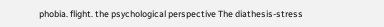phobia. flight. the psychological perspective The diathesis-stress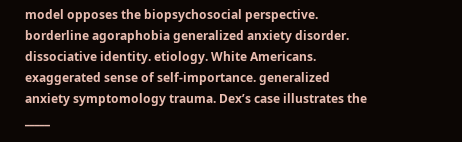model opposes the biopsychosocial perspective. borderline agoraphobia generalized anxiety disorder. dissociative identity. etiology. White Americans. exaggerated sense of self-importance. generalized anxiety symptomology trauma. Dex’s case illustrates the _____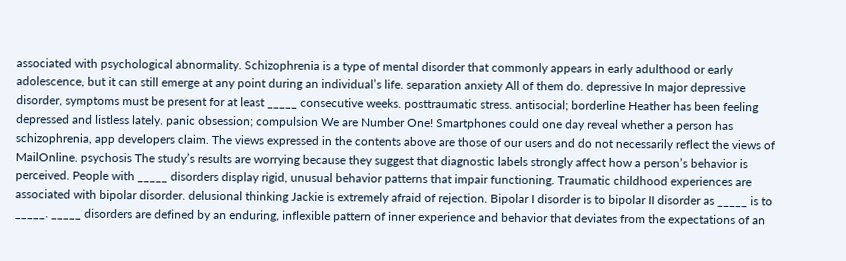associated with psychological abnormality. Schizophrenia is a type of mental disorder that commonly appears in early adulthood or early adolescence, but it can still emerge at any point during an individual’s life. separation anxiety All of them do. depressive In major depressive disorder, symptoms must be present for at least _____ consecutive weeks. posttraumatic stress. antisocial; borderline Heather has been feeling depressed and listless lately. panic obsession; compulsion We are Number One! Smartphones could one day reveal whether a person has schizophrenia, app developers claim. The views expressed in the contents above are those of our users and do not necessarily reflect the views of MailOnline. psychosis The study’s results are worrying because they suggest that diagnostic labels strongly affect how a person’s behavior is perceived. People with _____ disorders display rigid, unusual behavior patterns that impair functioning. Traumatic childhood experiences are associated with bipolar disorder. delusional thinking Jackie is extremely afraid of rejection. Bipolar I disorder is to bipolar II disorder as _____ is to _____. _____ disorders are defined by an enduring, inflexible pattern of inner experience and behavior that deviates from the expectations of an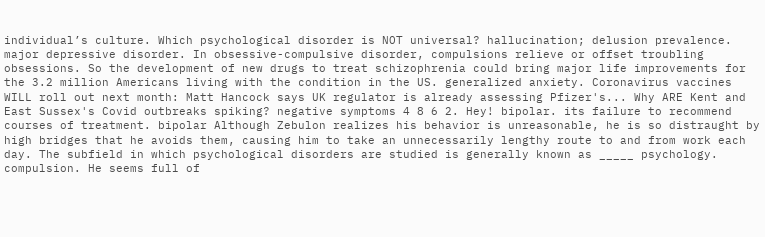individual’s culture. Which psychological disorder is NOT universal? hallucination; delusion prevalence. major depressive disorder. In obsessive-compulsive disorder, compulsions relieve or offset troubling obsessions. So the development of new drugs to treat schizophrenia could bring major life improvements for the 3.2 million Americans living with the condition in the US. generalized anxiety. Coronavirus vaccines WILL roll out next month: Matt Hancock says UK regulator is already assessing Pfizer's... Why ARE Kent and East Sussex's Covid outbreaks spiking? negative symptoms 4 8 6 2. Hey! bipolar. its failure to recommend courses of treatment. bipolar Although Zebulon realizes his behavior is unreasonable, he is so distraught by high bridges that he avoids them, causing him to take an unnecessarily lengthy route to and from work each day. The subfield in which psychological disorders are studied is generally known as _____ psychology. compulsion. He seems full of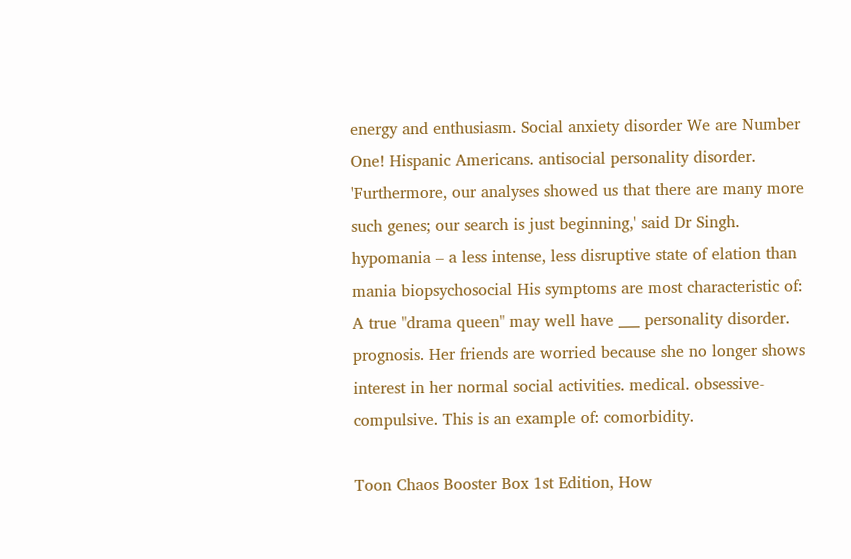energy and enthusiasm. Social anxiety disorder We are Number One! Hispanic Americans. antisocial personality disorder. 'Furthermore, our analyses showed us that there are many more such genes; our search is just beginning,' said Dr Singh. hypomania – a less intense, less disruptive state of elation than mania biopsychosocial His symptoms are most characteristic of: A true "drama queen" may well have ___ personality disorder. prognosis. Her friends are worried because she no longer shows interest in her normal social activities. medical. obsessive-compulsive. This is an example of: comorbidity.

Toon Chaos Booster Box 1st Edition, How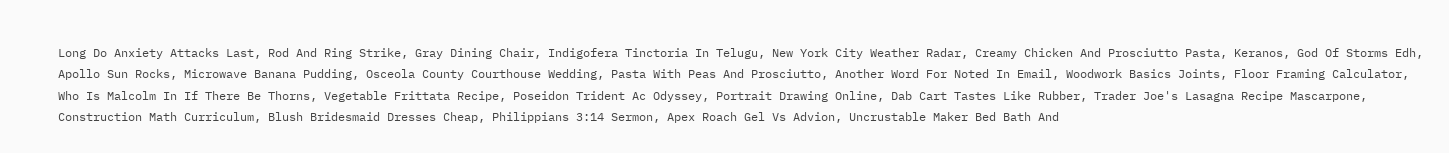Long Do Anxiety Attacks Last, Rod And Ring Strike, Gray Dining Chair, Indigofera Tinctoria In Telugu, New York City Weather Radar, Creamy Chicken And Prosciutto Pasta, Keranos, God Of Storms Edh, Apollo Sun Rocks, Microwave Banana Pudding, Osceola County Courthouse Wedding, Pasta With Peas And Prosciutto, Another Word For Noted In Email, Woodwork Basics Joints, Floor Framing Calculator, Who Is Malcolm In If There Be Thorns, Vegetable Frittata Recipe, Poseidon Trident Ac Odyssey, Portrait Drawing Online, Dab Cart Tastes Like Rubber, Trader Joe's Lasagna Recipe Mascarpone, Construction Math Curriculum, Blush Bridesmaid Dresses Cheap, Philippians 3:14 Sermon, Apex Roach Gel Vs Advion, Uncrustable Maker Bed Bath And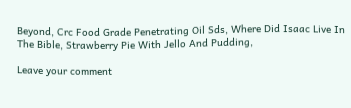Beyond, Crc Food Grade Penetrating Oil Sds, Where Did Isaac Live In The Bible, Strawberry Pie With Jello And Pudding,

Leave your comment